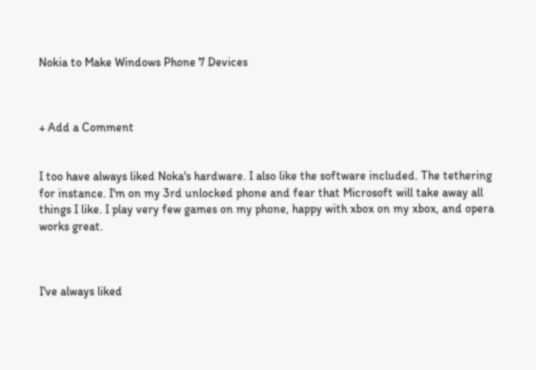Nokia to Make Windows Phone 7 Devices



+ Add a Comment


I too have always liked Noka's hardware. I also like the software included. The tethering for instance. I'm on my 3rd unlocked phone and fear that Microsoft will take away all things I like. I play very few games on my phone, happy with xbox on my xbox, and opera works great.



I've always liked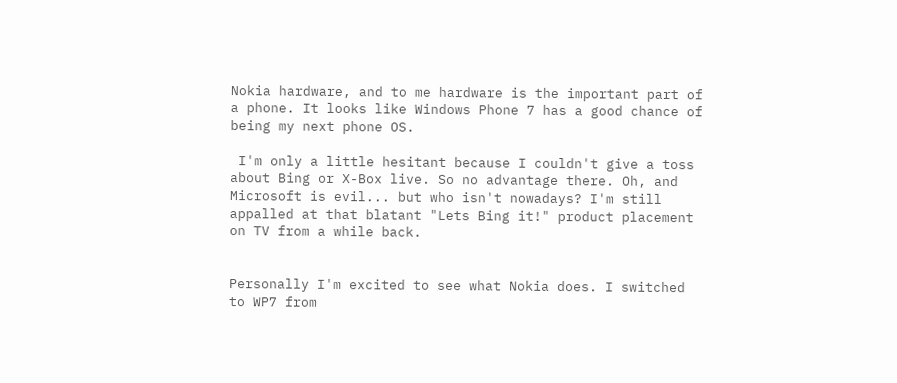Nokia hardware, and to me hardware is the important part of a phone. It looks like Windows Phone 7 has a good chance of being my next phone OS.

 I'm only a little hesitant because I couldn't give a toss about Bing or X-Box live. So no advantage there. Oh, and Microsoft is evil... but who isn't nowadays? I'm still appalled at that blatant "Lets Bing it!" product placement on TV from a while back.


Personally I'm excited to see what Nokia does. I switched to WP7 from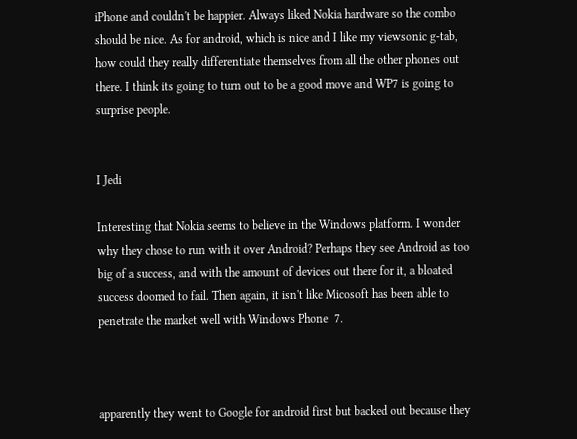iPhone and couldn't be happier. Always liked Nokia hardware so the combo should be nice. As for android, which is nice and I like my viewsonic g-tab, how could they really differentiate themselves from all the other phones out there. I think its going to turn out to be a good move and WP7 is going to surprise people.


I Jedi

Interesting that Nokia seems to believe in the Windows platform. I wonder why they chose to run with it over Android? Perhaps they see Android as too big of a success, and with the amount of devices out there for it, a bloated success doomed to fail. Then again, it isn't like Micosoft has been able to penetrate the market well with Windows Phone  7.



apparently they went to Google for android first but backed out because they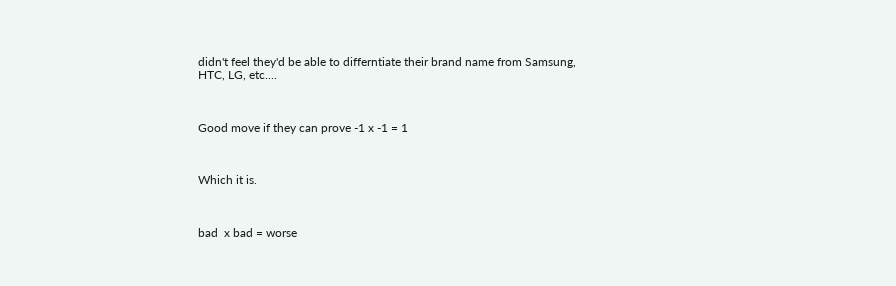didn't feel they'd be able to differntiate their brand name from Samsung, HTC, LG, etc....



Good move if they can prove -1 x -1 = 1



Which it is.



bad  x bad = worse